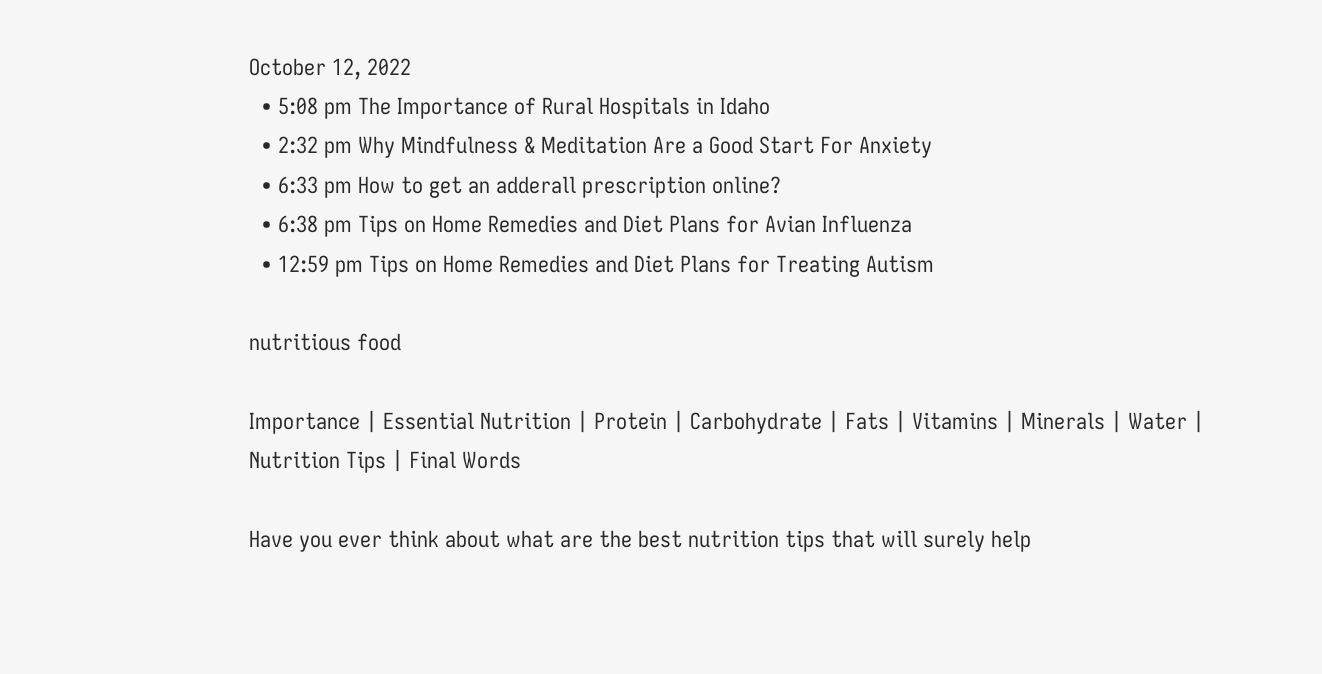October 12, 2022
  • 5:08 pm The Importance of Rural Hospitals in Idaho
  • 2:32 pm Why Mindfulness & Meditation Are a Good Start For Anxiety
  • 6:33 pm How to get an adderall prescription online?
  • 6:38 pm Tips on Home Remedies and Diet Plans for Avian Influenza
  • 12:59 pm Tips on Home Remedies and Diet Plans for Treating Autism

nutritious food

Importance | Essential Nutrition | Protein | Carbohydrate | Fats | Vitamins | Minerals | Water | Nutrition Tips | Final Words

Have you ever think about what are the best nutrition tips that will surely help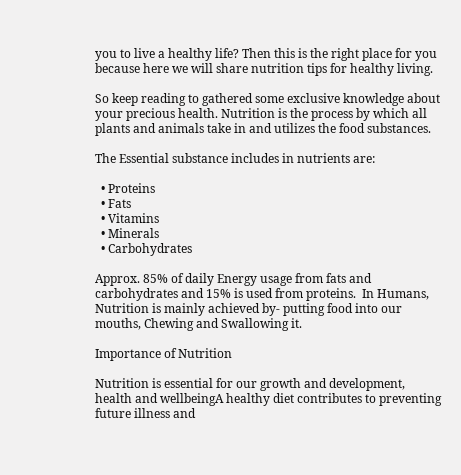you to live a healthy life? Then this is the right place for you because here we will share nutrition tips for healthy living.

So keep reading to gathered some exclusive knowledge about your precious health. Nutrition is the process by which all plants and animals take in and utilizes the food substances.

The Essential substance includes in nutrients are:

  • Proteins
  • Fats
  • Vitamins
  • Minerals
  • Carbohydrates

Approx. 85% of daily Energy usage from fats and carbohydrates and 15% is used from proteins.  In Humans, Nutrition is mainly achieved by- putting food into our mouths, Chewing and Swallowing it.

Importance of Nutrition

Nutrition is essential for our growth and development, health and wellbeingA healthy diet contributes to preventing future illness and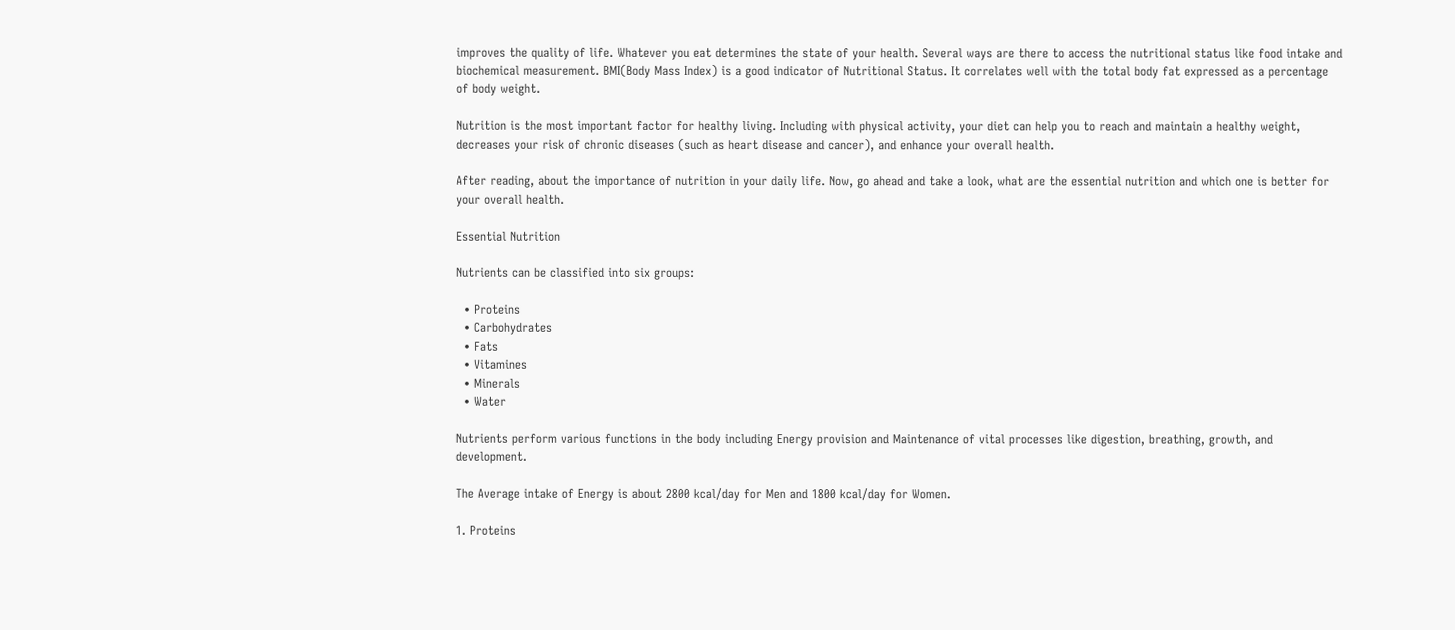improves the quality of life. Whatever you eat determines the state of your health. Several ways are there to access the nutritional status like food intake and biochemical measurement. BMI(Body Mass Index) is a good indicator of Nutritional Status. It correlates well with the total body fat expressed as a percentage of body weight.

Nutrition is the most important factor for healthy living. Including with physical activity, your diet can help you to reach and maintain a healthy weight, decreases your risk of chronic diseases (such as heart disease and cancer), and enhance your overall health.

After reading, about the importance of nutrition in your daily life. Now, go ahead and take a look, what are the essential nutrition and which one is better for your overall health.

Essential Nutrition

Nutrients can be classified into six groups:

  • Proteins
  • Carbohydrates
  • Fats
  • Vitamines
  • Minerals
  • Water

Nutrients perform various functions in the body including Energy provision and Maintenance of vital processes like digestion, breathing, growth, and development.

The Average intake of Energy is about 2800 kcal/day for Men and 1800 kcal/day for Women.

1. Proteins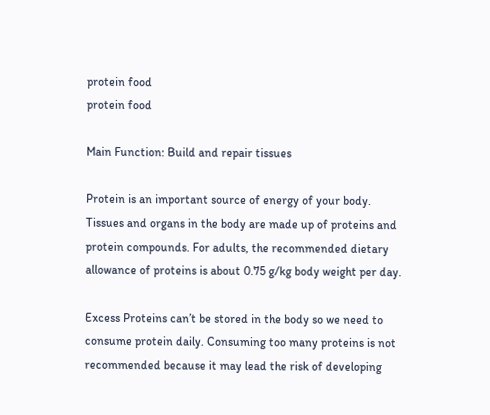protein food
protein food

Main Function: Build and repair tissues

Protein is an important source of energy of your body. Tissues and organs in the body are made up of proteins and protein compounds. For adults, the recommended dietary allowance of proteins is about 0.75 g/kg body weight per day.

Excess Proteins can’t be stored in the body so we need to consume protein daily. Consuming too many proteins is not recommended because it may lead the risk of developing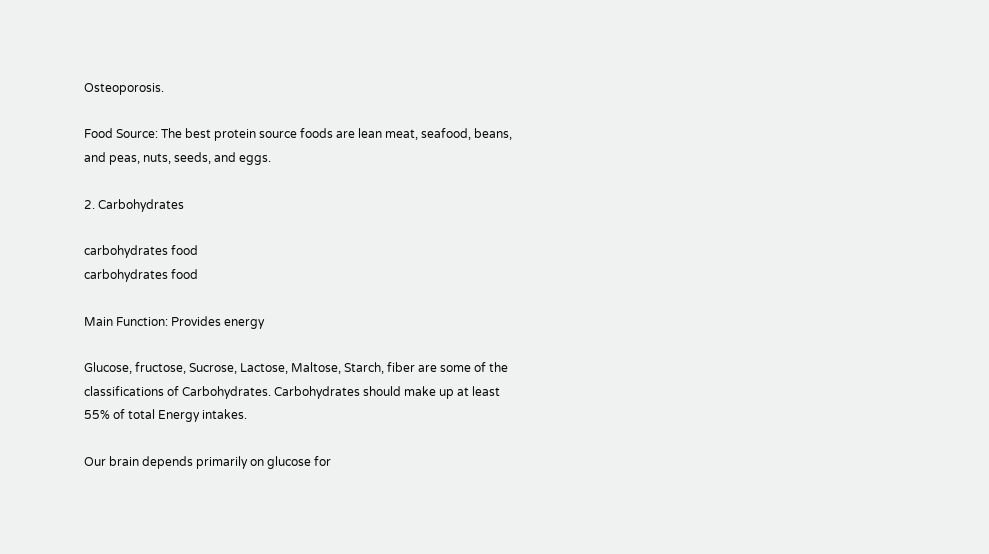Osteoporosis.

Food Source: The best protein source foods are lean meat, seafood, beans, and peas, nuts, seeds, and eggs.

2. Carbohydrates

carbohydrates food
carbohydrates food

Main Function: Provides energy

Glucose, fructose, Sucrose, Lactose, Maltose, Starch, fiber are some of the classifications of Carbohydrates. Carbohydrates should make up at least 55% of total Energy intakes.

Our brain depends primarily on glucose for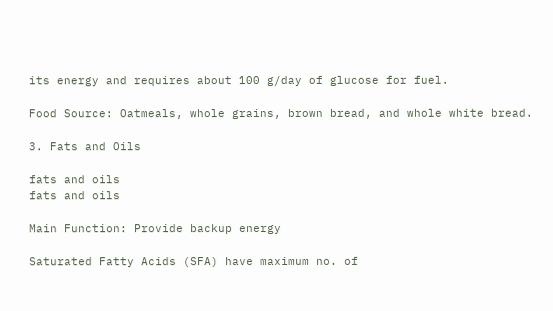its energy and requires about 100 g/day of glucose for fuel.

Food Source: Oatmeals, whole grains, brown bread, and whole white bread.

3. Fats and Oils

fats and oils
fats and oils

Main Function: Provide backup energy

Saturated Fatty Acids (SFA) have maximum no. of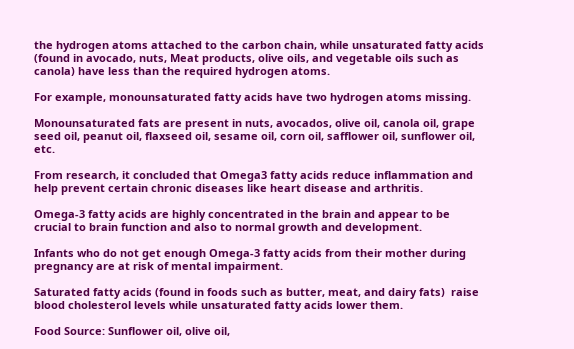the hydrogen atoms attached to the carbon chain, while unsaturated fatty acids (found in avocado, nuts, Meat products, olive oils, and vegetable oils such as canola) have less than the required hydrogen atoms.

For example, monounsaturated fatty acids have two hydrogen atoms missing.

Monounsaturated fats are present in nuts, avocados, olive oil, canola oil, grape seed oil, peanut oil, flaxseed oil, sesame oil, corn oil, safflower oil, sunflower oil, etc.

From research, it concluded that Omega3 fatty acids reduce inflammation and help prevent certain chronic diseases like heart disease and arthritis.

Omega-3 fatty acids are highly concentrated in the brain and appear to be crucial to brain function and also to normal growth and development.

Infants who do not get enough Omega-3 fatty acids from their mother during pregnancy are at risk of mental impairment.

Saturated fatty acids (found in foods such as butter, meat, and dairy fats)  raise blood cholesterol levels while unsaturated fatty acids lower them.

Food Source: Sunflower oil, olive oil,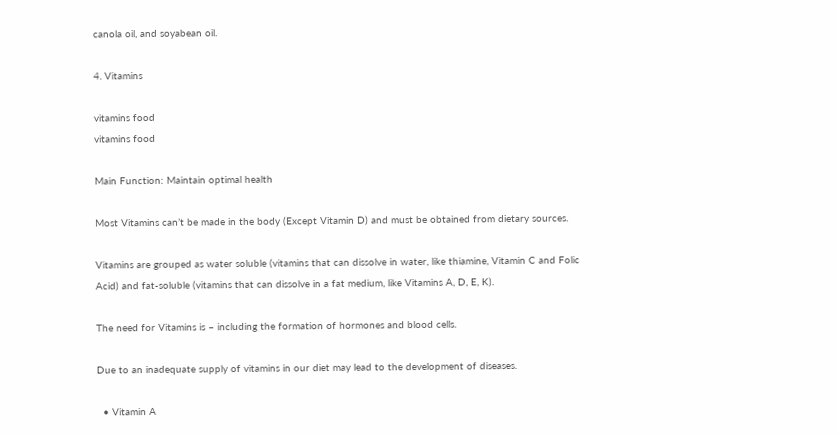canola oil, and soyabean oil.

4. Vitamins

vitamins food
vitamins food

Main Function: Maintain optimal health

Most Vitamins can’t be made in the body (Except Vitamin D) and must be obtained from dietary sources.

Vitamins are grouped as water soluble (vitamins that can dissolve in water, like thiamine, Vitamin C and Folic Acid) and fat-soluble (vitamins that can dissolve in a fat medium, like Vitamins A, D, E, K).

The need for Vitamins is – including the formation of hormones and blood cells.

Due to an inadequate supply of vitamins in our diet may lead to the development of diseases.

  • Vitamin A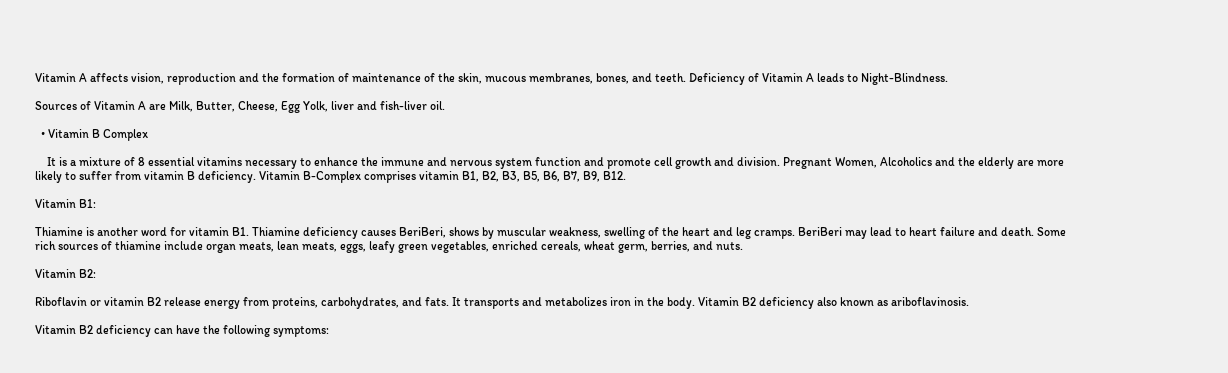Vitamin A affects vision, reproduction and the formation of maintenance of the skin, mucous membranes, bones, and teeth. Deficiency of Vitamin A leads to Night-Blindness.

Sources of Vitamin A are Milk, Butter, Cheese, Egg Yolk, liver and fish-liver oil.

  • Vitamin B Complex

    It is a mixture of 8 essential vitamins necessary to enhance the immune and nervous system function and promote cell growth and division. Pregnant Women, Alcoholics and the elderly are more likely to suffer from vitamin B deficiency. Vitamin B-Complex comprises vitamin B1, B2, B3, B5, B6, B7, B9, B12.

Vitamin B1:

Thiamine is another word for vitamin B1. Thiamine deficiency causes BeriBeri, shows by muscular weakness, swelling of the heart and leg cramps. BeriBeri may lead to heart failure and death. Some rich sources of thiamine include organ meats, lean meats, eggs, leafy green vegetables, enriched cereals, wheat germ, berries, and nuts.

Vitamin B2:

Riboflavin or vitamin B2 release energy from proteins, carbohydrates, and fats. It transports and metabolizes iron in the body. Vitamin B2 deficiency also known as ariboflavinosis.

Vitamin B2 deficiency can have the following symptoms: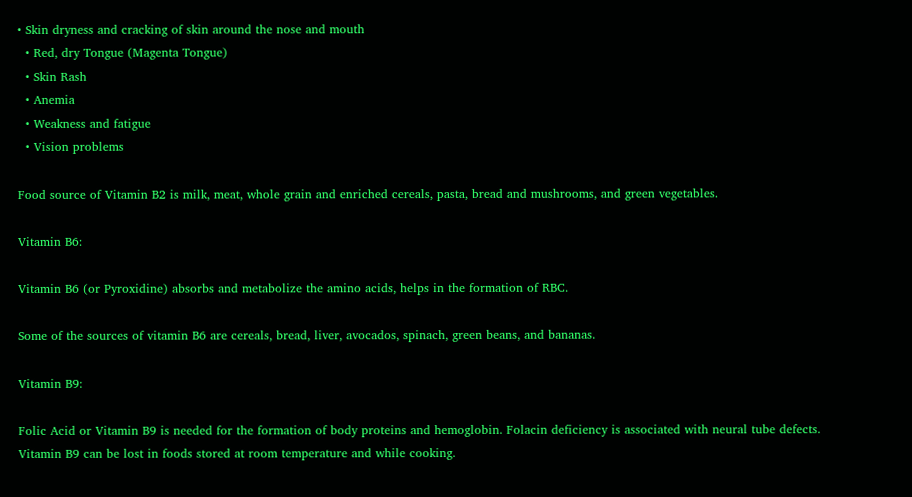• Skin dryness and cracking of skin around the nose and mouth
  • Red, dry Tongue (Magenta Tongue)
  • Skin Rash
  • Anemia
  • Weakness and fatigue
  • Vision problems

Food source of Vitamin B2 is milk, meat, whole grain and enriched cereals, pasta, bread and mushrooms, and green vegetables.

Vitamin B6:

Vitamin B6 (or Pyroxidine) absorbs and metabolize the amino acids, helps in the formation of RBC.

Some of the sources of vitamin B6 are cereals, bread, liver, avocados, spinach, green beans, and bananas.

Vitamin B9:

Folic Acid or Vitamin B9 is needed for the formation of body proteins and hemoglobin. Folacin deficiency is associated with neural tube defects. Vitamin B9 can be lost in foods stored at room temperature and while cooking.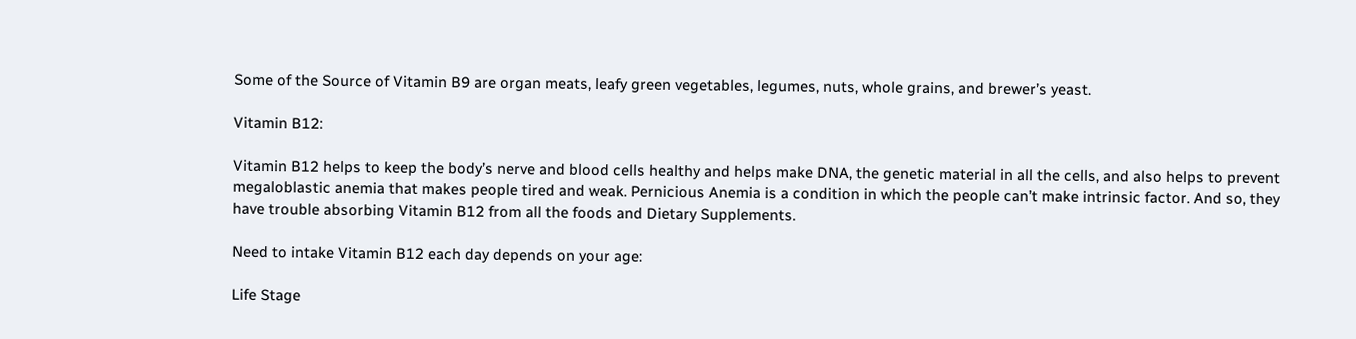Some of the Source of Vitamin B9 are organ meats, leafy green vegetables, legumes, nuts, whole grains, and brewer’s yeast.

Vitamin B12:

Vitamin B12 helps to keep the body’s nerve and blood cells healthy and helps make DNA, the genetic material in all the cells, and also helps to prevent megaloblastic anemia that makes people tired and weak. Pernicious Anemia is a condition in which the people can’t make intrinsic factor. And so, they have trouble absorbing Vitamin B12 from all the foods and Dietary Supplements.

Need to intake Vitamin B12 each day depends on your age:

Life Stage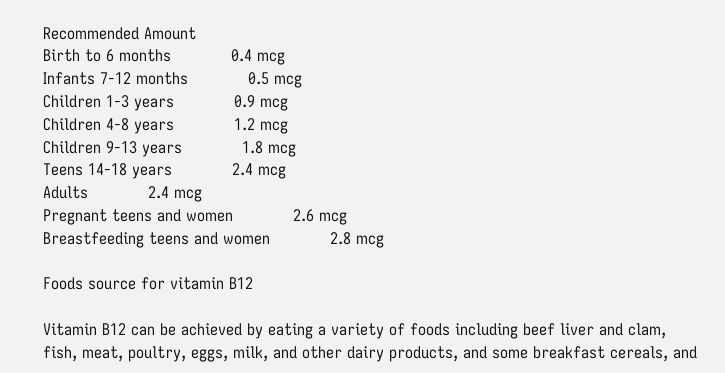Recommended Amount
Birth to 6 months            0.4 mcg
Infants 7-12 months            0.5 mcg
Children 1-3 years            0.9 mcg
Children 4-8 years            1.2 mcg
Children 9-13 years            1.8 mcg
Teens 14-18 years            2.4 mcg
Adults            2.4 mcg
Pregnant teens and women            2.6 mcg
Breastfeeding teens and women            2.8 mcg

Foods source for vitamin B12

Vitamin B12 can be achieved by eating a variety of foods including beef liver and clam, fish, meat, poultry, eggs, milk, and other dairy products, and some breakfast cereals, and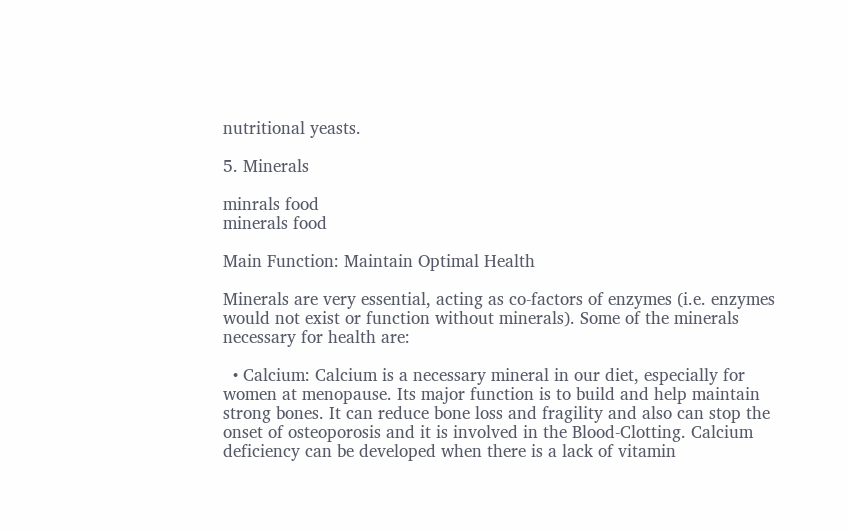nutritional yeasts.

5. Minerals

minrals food
minerals food

Main Function: Maintain Optimal Health

Minerals are very essential, acting as co-factors of enzymes (i.e. enzymes would not exist or function without minerals). Some of the minerals necessary for health are:

  • Calcium: Calcium is a necessary mineral in our diet, especially for women at menopause. Its major function is to build and help maintain strong bones. It can reduce bone loss and fragility and also can stop the onset of osteoporosis and it is involved in the Blood-Clotting. Calcium deficiency can be developed when there is a lack of vitamin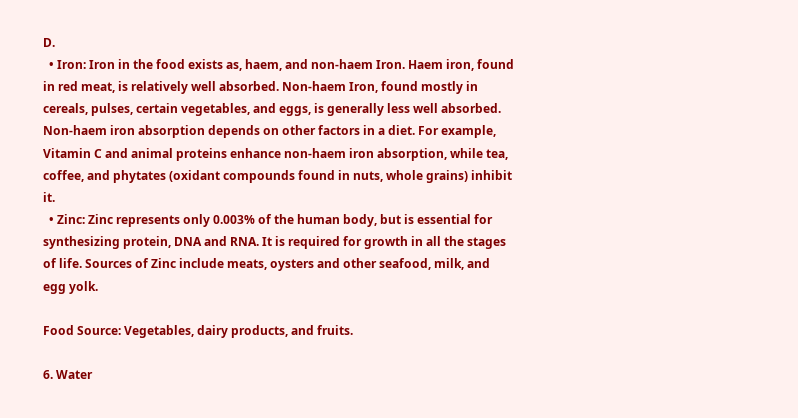D.
  • Iron: Iron in the food exists as, haem, and non-haem Iron. Haem iron, found in red meat, is relatively well absorbed. Non-haem Iron, found mostly in cereals, pulses, certain vegetables, and eggs, is generally less well absorbed. Non-haem iron absorption depends on other factors in a diet. For example, Vitamin C and animal proteins enhance non-haem iron absorption, while tea, coffee, and phytates (oxidant compounds found in nuts, whole grains) inhibit it.
  • Zinc: Zinc represents only 0.003% of the human body, but is essential for synthesizing protein, DNA and RNA. It is required for growth in all the stages of life. Sources of Zinc include meats, oysters and other seafood, milk, and egg yolk.

Food Source: Vegetables, dairy products, and fruits.

6. Water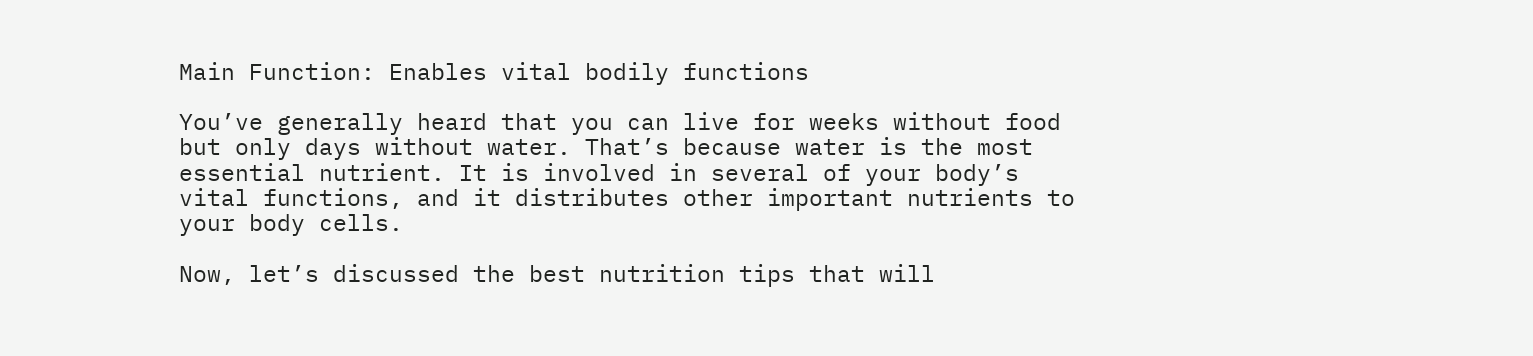Main Function: Enables vital bodily functions

You’ve generally heard that you can live for weeks without food but only days without water. That’s because water is the most essential nutrient. It is involved in several of your body’s vital functions, and it distributes other important nutrients to your body cells.

Now, let’s discussed the best nutrition tips that will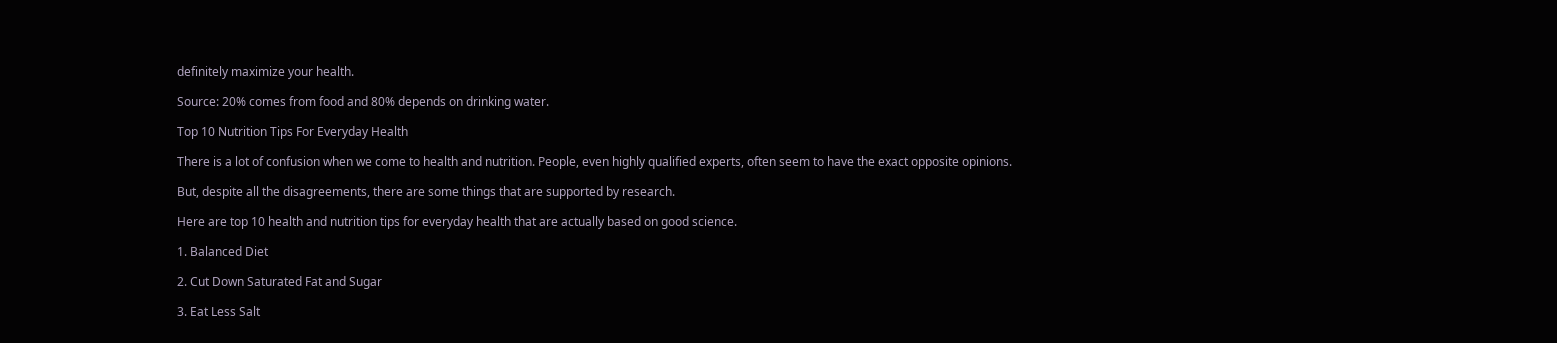definitely maximize your health.

Source: 20% comes from food and 80% depends on drinking water.

Top 10 Nutrition Tips For Everyday Health

There is a lot of confusion when we come to health and nutrition. People, even highly qualified experts, often seem to have the exact opposite opinions.

But, despite all the disagreements, there are some things that are supported by research.

Here are top 10 health and nutrition tips for everyday health that are actually based on good science.

1. Balanced Diet

2. Cut Down Saturated Fat and Sugar

3. Eat Less Salt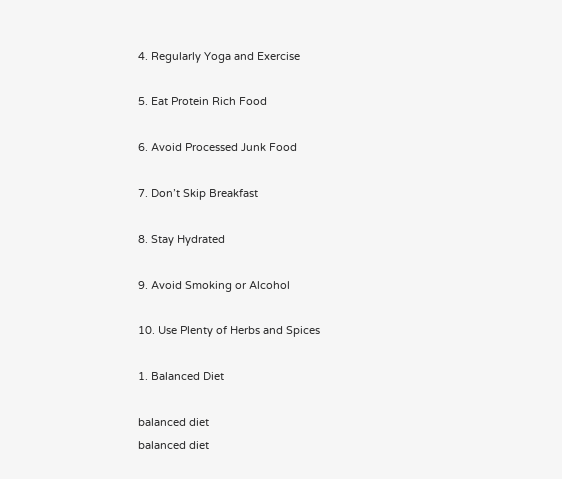4. Regularly Yoga and Exercise

5. Eat Protein Rich Food

6. Avoid Processed Junk Food

7. Don’t Skip Breakfast

8. Stay Hydrated

9. Avoid Smoking or Alcohol

10. Use Plenty of Herbs and Spices

1. Balanced Diet

balanced diet
balanced diet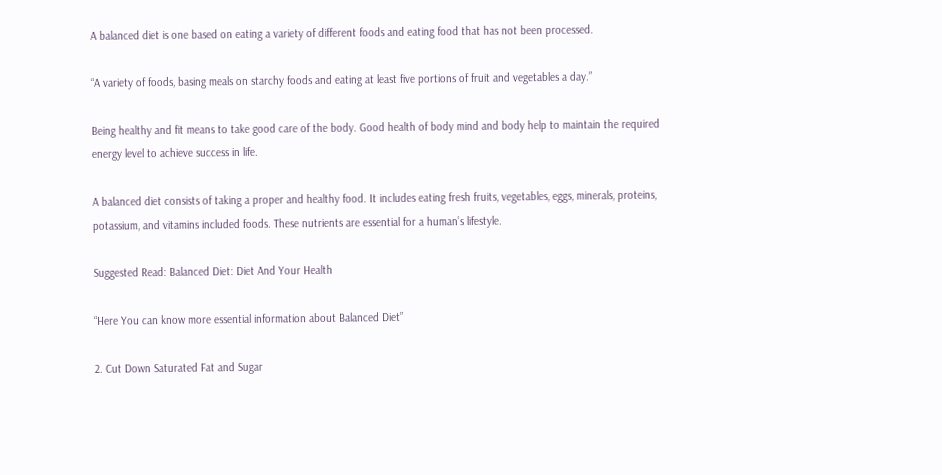A balanced diet is one based on eating a variety of different foods and eating food that has not been processed.

“A variety of foods, basing meals on starchy foods and eating at least five portions of fruit and vegetables a day.”

Being healthy and fit means to take good care of the body. Good health of body mind and body help to maintain the required energy level to achieve success in life.

A balanced diet consists of taking a proper and healthy food. It includes eating fresh fruits, vegetables, eggs, minerals, proteins, potassium, and vitamins included foods. These nutrients are essential for a human’s lifestyle.

Suggested Read: Balanced Diet: Diet And Your Health

“Here You can know more essential information about Balanced Diet”

2. Cut Down Saturated Fat and Sugar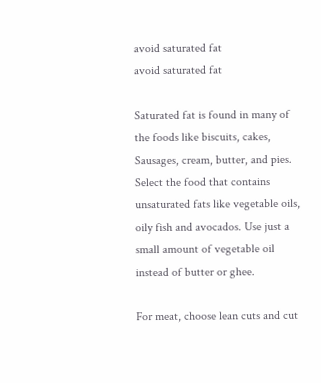avoid saturated fat
avoid saturated fat

Saturated fat is found in many of the foods like biscuits, cakes, Sausages, cream, butter, and pies. Select the food that contains unsaturated fats like vegetable oils, oily fish and avocados. Use just a small amount of vegetable oil instead of butter or ghee.

For meat, choose lean cuts and cut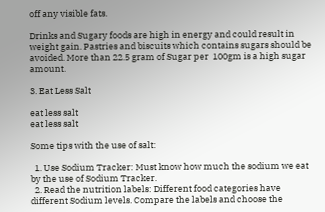off any visible fats.

Drinks and Sugary foods are high in energy and could result in weight gain. Pastries and biscuits which contains sugars should be avoided. More than 22.5 gram of Sugar per  100gm is a high sugar amount.

3. Eat Less Salt

eat less salt
eat less salt

Some tips with the use of salt:

  1. Use Sodium Tracker: Must know how much the sodium we eat by the use of Sodium Tracker.
  2. Read the nutrition labels: Different food categories have different Sodium levels. Compare the labels and choose the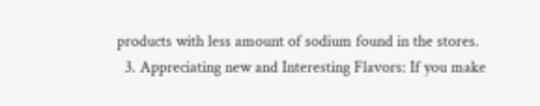products with less amount of sodium found in the stores.
  3. Appreciating new and Interesting Flavors: If you make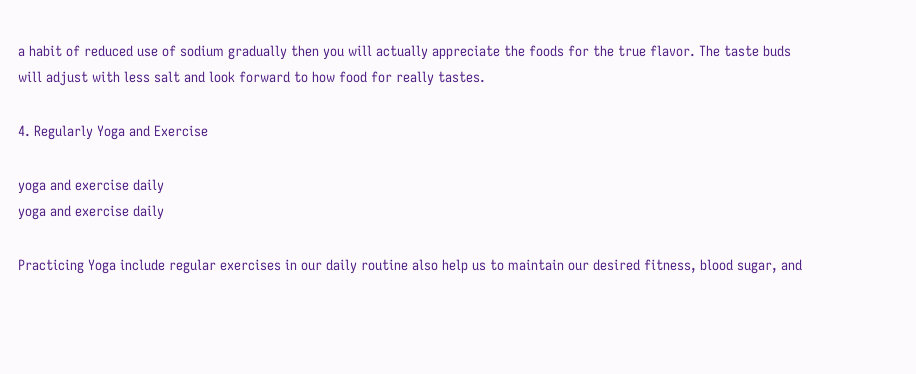a habit of reduced use of sodium gradually then you will actually appreciate the foods for the true flavor. The taste buds will adjust with less salt and look forward to how food for really tastes.

4. Regularly Yoga and Exercise

yoga and exercise daily
yoga and exercise daily

Practicing Yoga include regular exercises in our daily routine also help us to maintain our desired fitness, blood sugar, and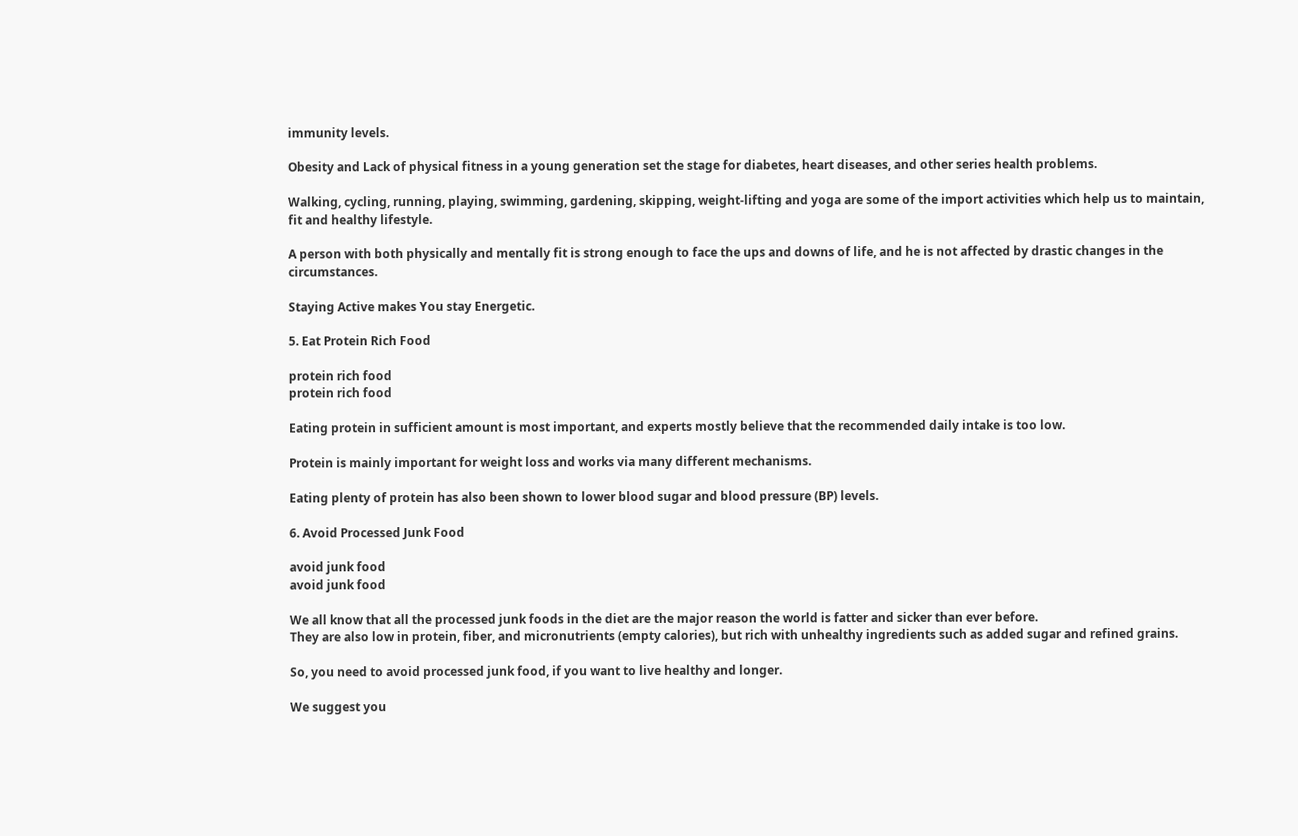immunity levels.

Obesity and Lack of physical fitness in a young generation set the stage for diabetes, heart diseases, and other series health problems.

Walking, cycling, running, playing, swimming, gardening, skipping, weight-lifting and yoga are some of the import activities which help us to maintain, fit and healthy lifestyle.

A person with both physically and mentally fit is strong enough to face the ups and downs of life, and he is not affected by drastic changes in the circumstances.

Staying Active makes You stay Energetic.

5. Eat Protein Rich Food

protein rich food
protein rich food

Eating protein in sufficient amount is most important, and experts mostly believe that the recommended daily intake is too low.

Protein is mainly important for weight loss and works via many different mechanisms.

Eating plenty of protein has also been shown to lower blood sugar and blood pressure (BP) levels.

6. Avoid Processed Junk Food

avoid junk food
avoid junk food

We all know that all the processed junk foods in the diet are the major reason the world is fatter and sicker than ever before.
They are also low in protein, fiber, and micronutrients (empty calories), but rich with unhealthy ingredients such as added sugar and refined grains.

So, you need to avoid processed junk food, if you want to live healthy and longer.

We suggest you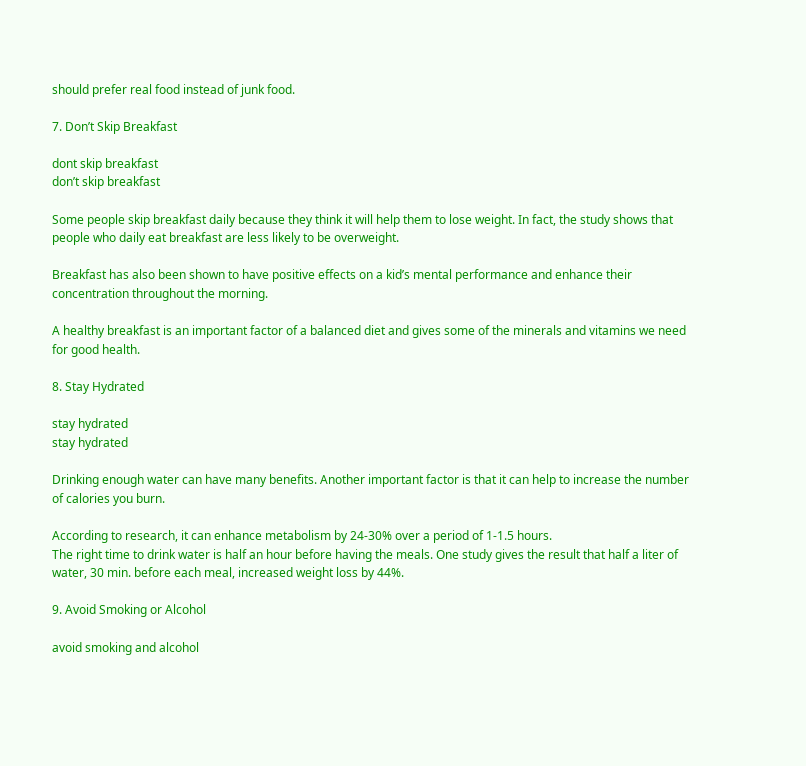should prefer real food instead of junk food.

7. Don’t Skip Breakfast

dont skip breakfast
don’t skip breakfast

Some people skip breakfast daily because they think it will help them to lose weight. In fact, the study shows that people who daily eat breakfast are less likely to be overweight.

Breakfast has also been shown to have positive effects on a kid’s mental performance and enhance their concentration throughout the morning.

A healthy breakfast is an important factor of a balanced diet and gives some of the minerals and vitamins we need for good health.

8. Stay Hydrated

stay hydrated
stay hydrated

Drinking enough water can have many benefits. Another important factor is that it can help to increase the number of calories you burn.

According to research, it can enhance metabolism by 24-30% over a period of 1-1.5 hours.
The right time to drink water is half an hour before having the meals. One study gives the result that half a liter of water, 30 min. before each meal, increased weight loss by 44%.

9. Avoid Smoking or Alcohol

avoid smoking and alcohol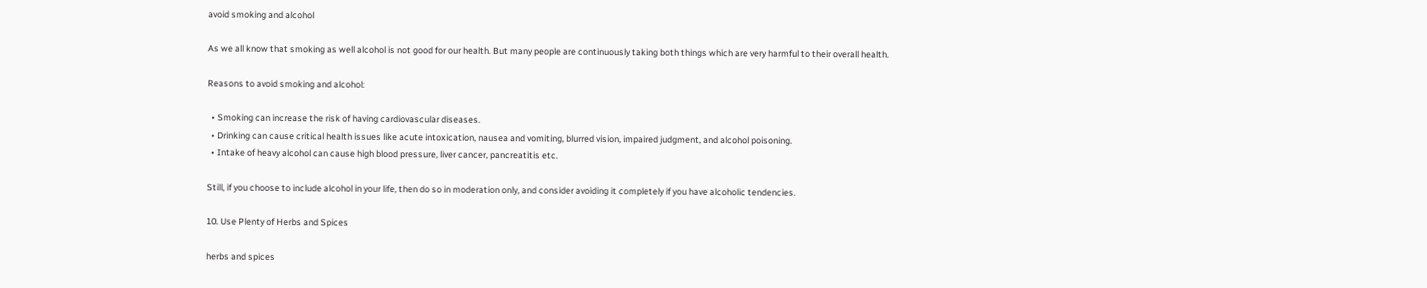avoid smoking and alcohol

As we all know that smoking as well alcohol is not good for our health. But many people are continuously taking both things which are very harmful to their overall health.

Reasons to avoid smoking and alcohol:

  • Smoking can increase the risk of having cardiovascular diseases.
  • Drinking can cause critical health issues like acute intoxication, nausea and vomiting, blurred vision, impaired judgment, and alcohol poisoning.
  • Intake of heavy alcohol can cause high blood pressure, liver cancer, pancreatitis etc.

Still, if you choose to include alcohol in your life, then do so in moderation only, and consider avoiding it completely if you have alcoholic tendencies.

10. Use Plenty of Herbs and Spices

herbs and spices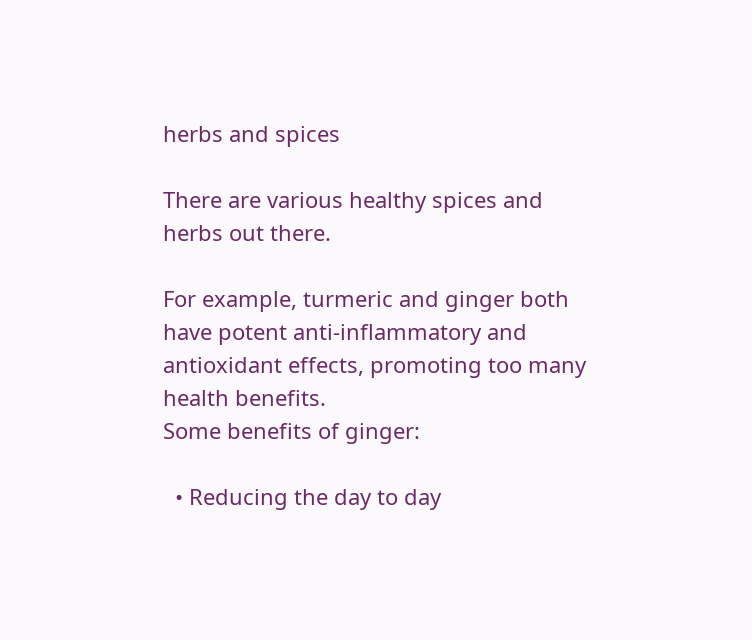herbs and spices

There are various healthy spices and herbs out there.

For example, turmeric and ginger both have potent anti-inflammatory and antioxidant effects, promoting too many health benefits.
Some benefits of ginger:

  • Reducing the day to day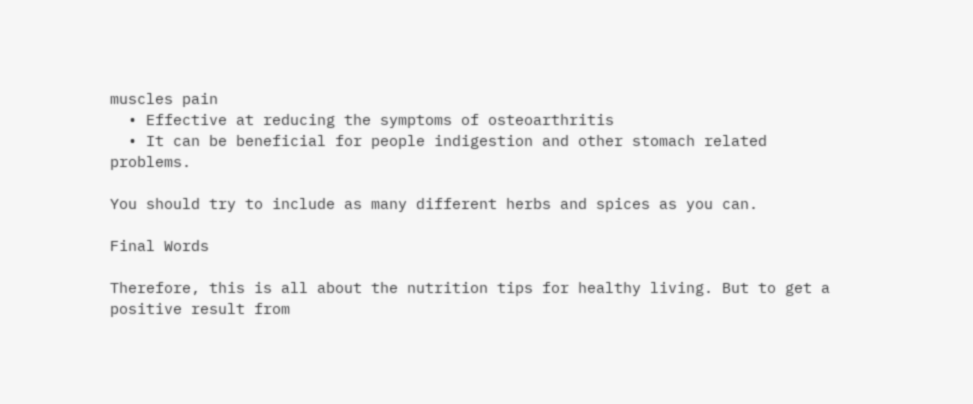muscles pain
  • Effective at reducing the symptoms of osteoarthritis
  • It can be beneficial for people indigestion and other stomach related problems.

You should try to include as many different herbs and spices as you can.

Final Words

Therefore, this is all about the nutrition tips for healthy living. But to get a positive result from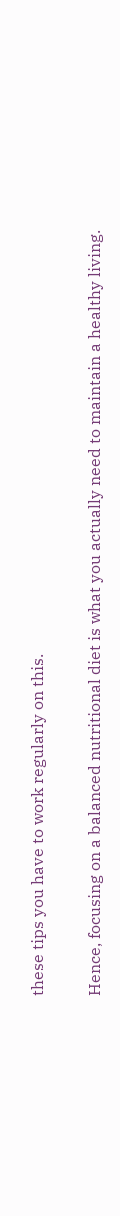these tips you have to work regularly on this.

Hence, focusing on a balanced nutritional diet is what you actually need to maintain a healthy living.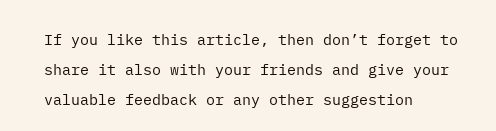If you like this article, then don’t forget to share it also with your friends and give your valuable feedback or any other suggestion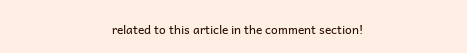related to this article in the comment section!